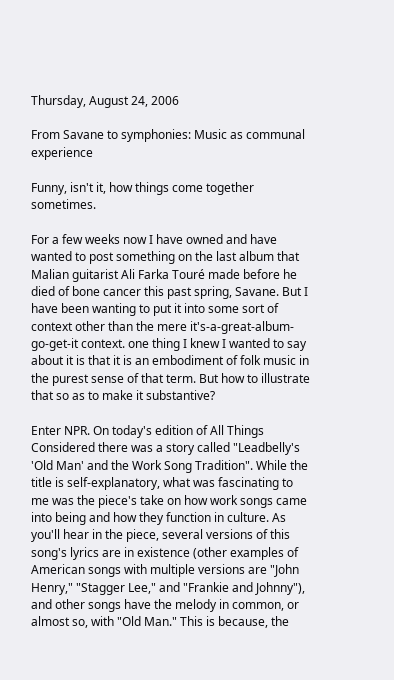Thursday, August 24, 2006

From Savane to symphonies: Music as communal experience

Funny, isn't it, how things come together sometimes.

For a few weeks now I have owned and have wanted to post something on the last album that Malian guitarist Ali Farka Touré made before he died of bone cancer this past spring, Savane. But I have been wanting to put it into some sort of context other than the mere it's-a-great-album-go-get-it context. one thing I knew I wanted to say about it is that it is an embodiment of folk music in the purest sense of that term. But how to illustrate that so as to make it substantive?

Enter NPR. On today's edition of All Things Considered there was a story called "Leadbelly's 'Old Man' and the Work Song Tradition". While the title is self-explanatory, what was fascinating to me was the piece's take on how work songs came into being and how they function in culture. As you'll hear in the piece, several versions of this song's lyrics are in existence (other examples of American songs with multiple versions are "John Henry," "Stagger Lee," and "Frankie and Johnny"), and other songs have the melody in common, or almost so, with "Old Man." This is because, the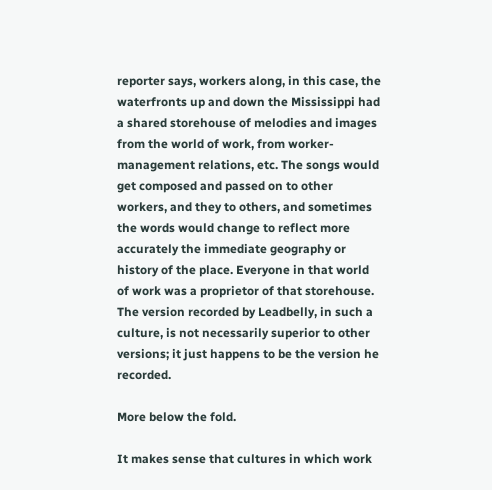reporter says, workers along, in this case, the waterfronts up and down the Mississippi had a shared storehouse of melodies and images from the world of work, from worker-management relations, etc. The songs would get composed and passed on to other workers, and they to others, and sometimes the words would change to reflect more accurately the immediate geography or history of the place. Everyone in that world of work was a proprietor of that storehouse. The version recorded by Leadbelly, in such a culture, is not necessarily superior to other versions; it just happens to be the version he recorded.

More below the fold.

It makes sense that cultures in which work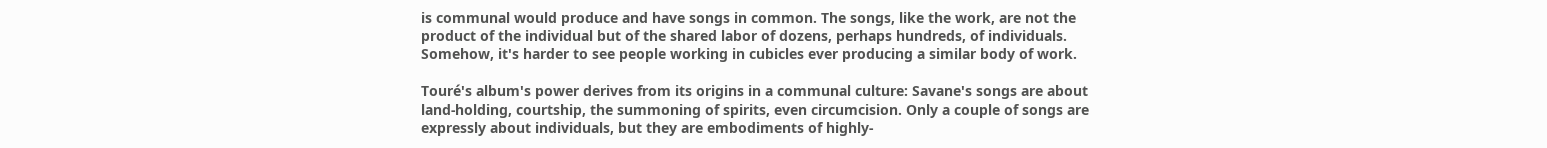is communal would produce and have songs in common. The songs, like the work, are not the product of the individual but of the shared labor of dozens, perhaps hundreds, of individuals. Somehow, it's harder to see people working in cubicles ever producing a similar body of work.

Touré's album's power derives from its origins in a communal culture: Savane's songs are about land-holding, courtship, the summoning of spirits, even circumcision. Only a couple of songs are expressly about individuals, but they are embodiments of highly-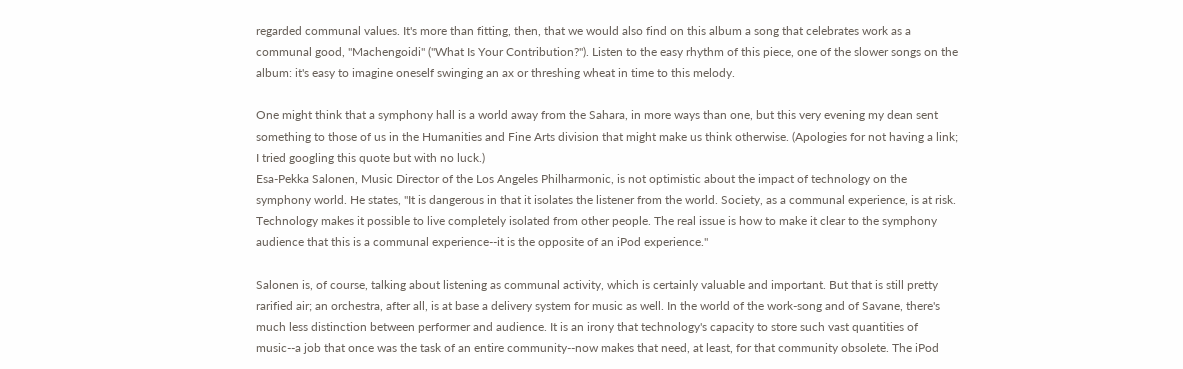regarded communal values. It's more than fitting, then, that we would also find on this album a song that celebrates work as a communal good, "Machengoidi" ("What Is Your Contribution?"). Listen to the easy rhythm of this piece, one of the slower songs on the album: it's easy to imagine oneself swinging an ax or threshing wheat in time to this melody.

One might think that a symphony hall is a world away from the Sahara, in more ways than one, but this very evening my dean sent something to those of us in the Humanities and Fine Arts division that might make us think otherwise. (Apologies for not having a link; I tried googling this quote but with no luck.)
Esa-Pekka Salonen, Music Director of the Los Angeles Philharmonic, is not optimistic about the impact of technology on the symphony world. He states, "It is dangerous in that it isolates the listener from the world. Society, as a communal experience, is at risk. Technology makes it possible to live completely isolated from other people. The real issue is how to make it clear to the symphony audience that this is a communal experience--it is the opposite of an iPod experience."

Salonen is, of course, talking about listening as communal activity, which is certainly valuable and important. But that is still pretty rarified air; an orchestra, after all, is at base a delivery system for music as well. In the world of the work-song and of Savane, there's much less distinction between performer and audience. It is an irony that technology's capacity to store such vast quantities of music--a job that once was the task of an entire community--now makes that need, at least, for that community obsolete. The iPod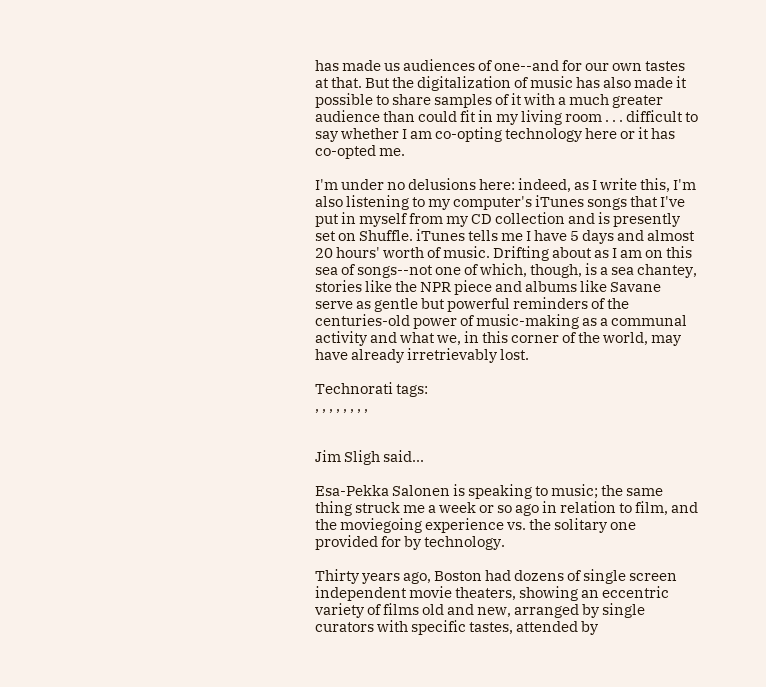has made us audiences of one--and for our own tastes at that. But the digitalization of music has also made it possible to share samples of it with a much greater audience than could fit in my living room . . . difficult to say whether I am co-opting technology here or it has co-opted me.

I'm under no delusions here: indeed, as I write this, I'm also listening to my computer's iTunes songs that I've put in myself from my CD collection and is presently set on Shuffle. iTunes tells me I have 5 days and almost 20 hours' worth of music. Drifting about as I am on this sea of songs--not one of which, though, is a sea chantey, stories like the NPR piece and albums like Savane serve as gentle but powerful reminders of the centuries-old power of music-making as a communal activity and what we, in this corner of the world, may have already irretrievably lost.

Technorati tags:
, , , , , , , ,


Jim Sligh said...

Esa-Pekka Salonen is speaking to music; the same thing struck me a week or so ago in relation to film, and the moviegoing experience vs. the solitary one provided for by technology.

Thirty years ago, Boston had dozens of single screen independent movie theaters, showing an eccentric variety of films old and new, arranged by single curators with specific tastes, attended by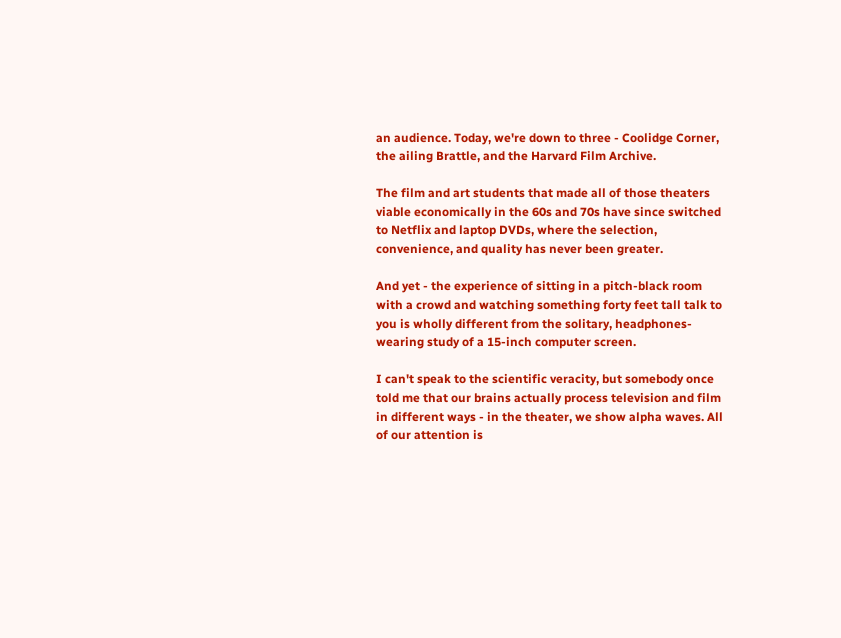an audience. Today, we're down to three - Coolidge Corner, the ailing Brattle, and the Harvard Film Archive.

The film and art students that made all of those theaters viable economically in the 60s and 70s have since switched to Netflix and laptop DVDs, where the selection, convenience, and quality has never been greater.

And yet - the experience of sitting in a pitch-black room with a crowd and watching something forty feet tall talk to you is wholly different from the solitary, headphones-wearing study of a 15-inch computer screen.

I can't speak to the scientific veracity, but somebody once told me that our brains actually process television and film in different ways - in the theater, we show alpha waves. All of our attention is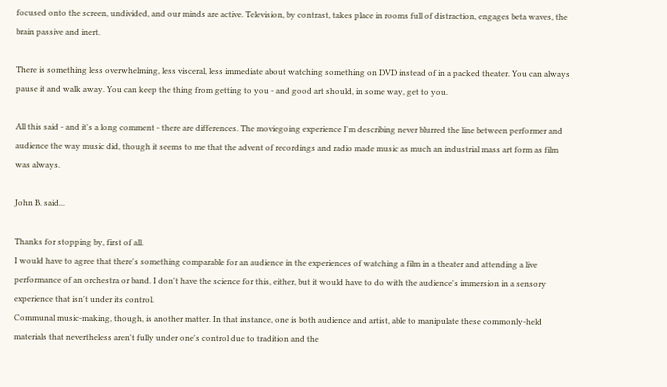focused onto the screen, undivided, and our minds are active. Television, by contrast, takes place in rooms full of distraction, engages beta waves, the brain passive and inert.

There is something less overwhelming, less visceral, less immediate about watching something on DVD instead of in a packed theater. You can always pause it and walk away. You can keep the thing from getting to you - and good art should, in some way, get to you.

All this said - and it's a long comment - there are differences. The moviegoing experience I'm describing never blurred the line between performer and audience the way music did, though it seems to me that the advent of recordings and radio made music as much an industrial mass art form as film was always.

John B. said...

Thanks for stopping by, first of all.
I would have to agree that there's something comparable for an audience in the experiences of watching a film in a theater and attending a live performance of an orchestra or band. I don't have the science for this, either, but it would have to do with the audience's immersion in a sensory experience that isn't under its control.
Communal music-making, though, is another matter. In that instance, one is both audience and artist, able to manipulate these commonly-held materials that nevertheless aren't fully under one's control due to tradition and the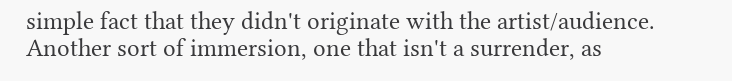simple fact that they didn't originate with the artist/audience. Another sort of immersion, one that isn't a surrender, as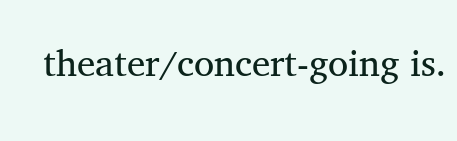theater/concert-going is.